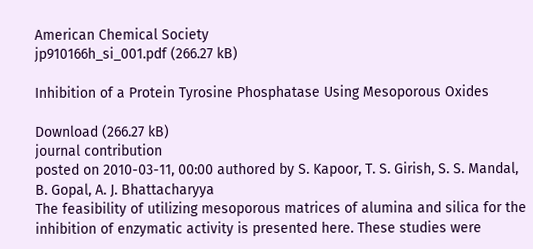American Chemical Society
jp910166h_si_001.pdf (266.27 kB)

Inhibition of a Protein Tyrosine Phosphatase Using Mesoporous Oxides

Download (266.27 kB)
journal contribution
posted on 2010-03-11, 00:00 authored by S. Kapoor, T. S. Girish, S. S. Mandal, B. Gopal, A. J. Bhattacharyya
The feasibility of utilizing mesoporous matrices of alumina and silica for the inhibition of enzymatic activity is presented here. These studies were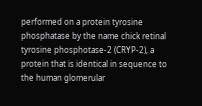performed on a protein tyrosine phosphatase by the name chick retinal tyrosine phosphotase-2 (CRYP-2), a protein that is identical in sequence to the human glomerular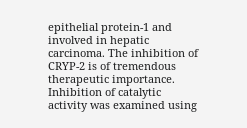epithelial protein-1 and involved in hepatic carcinoma. The inhibition of CRYP-2 is of tremendous therapeutic importance. Inhibition of catalytic activity was examined using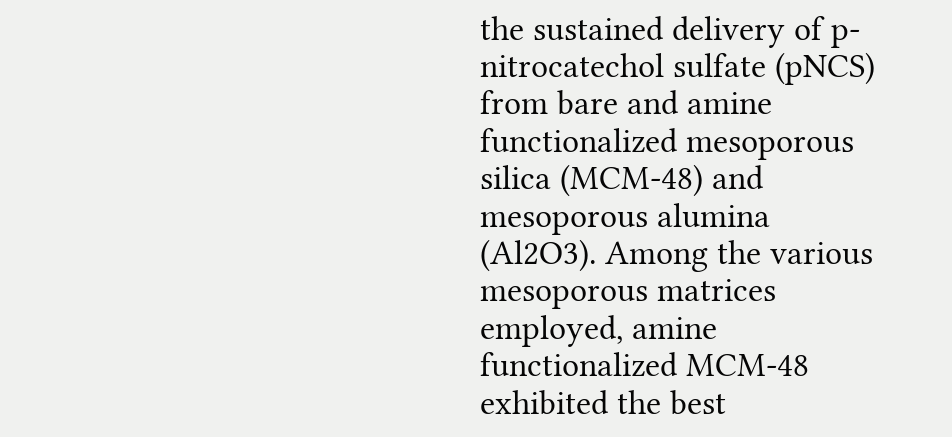the sustained delivery of p-nitrocatechol sulfate (pNCS) from bare and amine functionalized mesoporous silica (MCM-48) and mesoporous alumina (Al2O3). Among the various mesoporous matrices employed, amine functionalized MCM-48 exhibited the best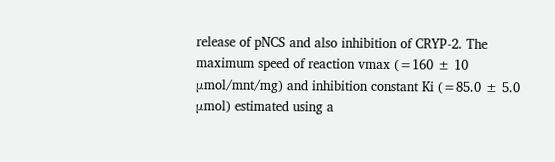release of pNCS and also inhibition of CRYP-2. The maximum speed of reaction vmax (=160 ± 10 μmol/mnt/mg) and inhibition constant Ki (=85.0 ± 5.0 μmol) estimated using a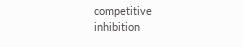competitive inhibition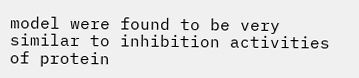model were found to be very similar to inhibition activities of protein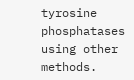tyrosine phosphatases using other methods.